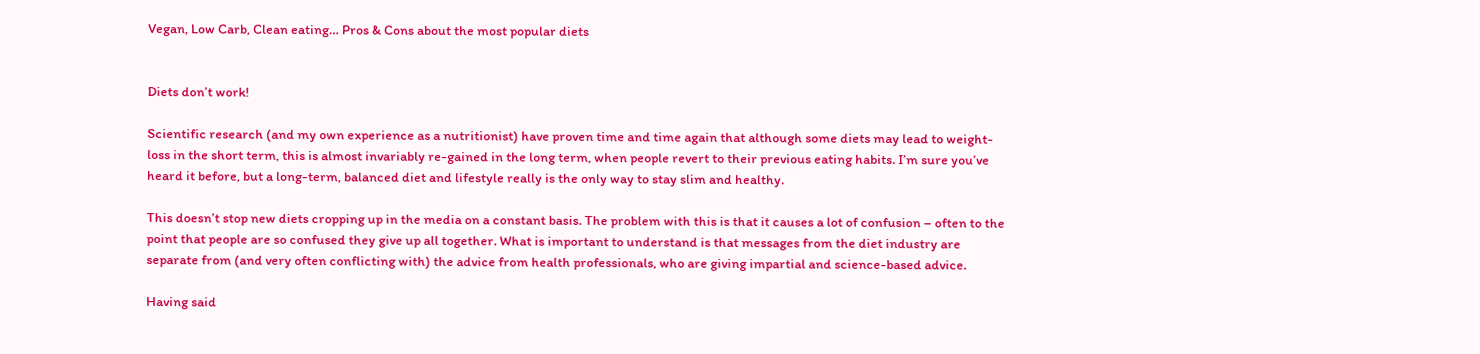Vegan, Low Carb, Clean eating… Pros & Cons about the most popular diets


Diets don’t work!

Scientific research (and my own experience as a nutritionist) have proven time and time again that although some diets may lead to weight-loss in the short term, this is almost invariably re-gained in the long term, when people revert to their previous eating habits. I’m sure you’ve heard it before, but a long-term, balanced diet and lifestyle really is the only way to stay slim and healthy.

This doesn’t stop new diets cropping up in the media on a constant basis. The problem with this is that it causes a lot of confusion – often to the point that people are so confused they give up all together. What is important to understand is that messages from the diet industry are separate from (and very often conflicting with) the advice from health professionals, who are giving impartial and science-based advice.

Having said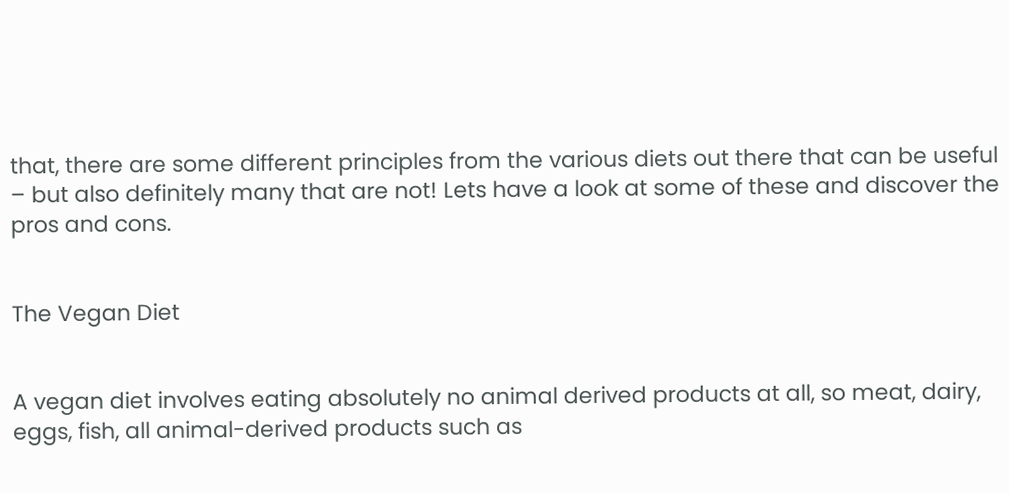that, there are some different principles from the various diets out there that can be useful – but also definitely many that are not! Lets have a look at some of these and discover the pros and cons.


The Vegan Diet


A vegan diet involves eating absolutely no animal derived products at all, so meat, dairy, eggs, fish, all animal-derived products such as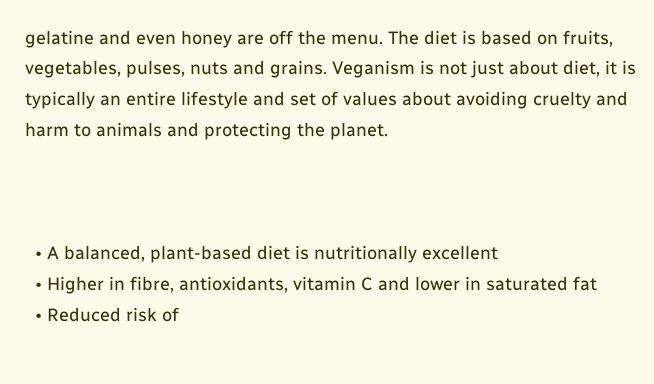gelatine and even honey are off the menu. The diet is based on fruits, vegetables, pulses, nuts and grains. Veganism is not just about diet, it is typically an entire lifestyle and set of values about avoiding cruelty and harm to animals and protecting the planet.



  • A balanced, plant-based diet is nutritionally excellent
  • Higher in fibre, antioxidants, vitamin C and lower in saturated fat
  • Reduced risk of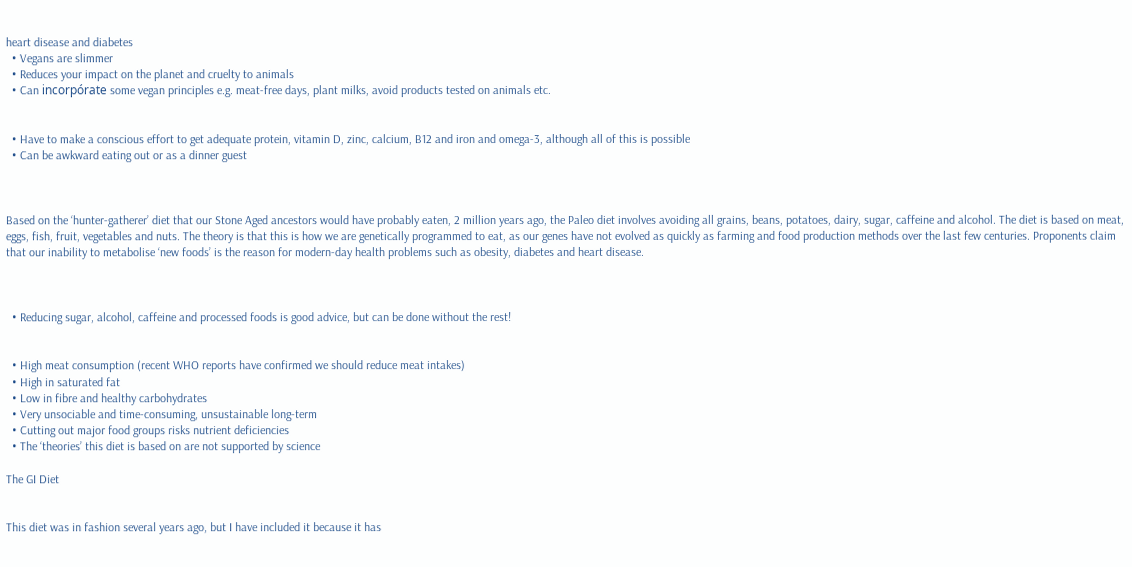heart disease and diabetes
  • Vegans are slimmer
  • Reduces your impact on the planet and cruelty to animals
  • Can incorpórate some vegan principles e.g. meat-free days, plant milks, avoid products tested on animals etc.


  • Have to make a conscious effort to get adequate protein, vitamin D, zinc, calcium, B12 and iron and omega-3, although all of this is possible
  • Can be awkward eating out or as a dinner guest



Based on the ‘hunter-gatherer’ diet that our Stone Aged ancestors would have probably eaten, 2 million years ago, the Paleo diet involves avoiding all grains, beans, potatoes, dairy, sugar, caffeine and alcohol. The diet is based on meat, eggs, fish, fruit, vegetables and nuts. The theory is that this is how we are genetically programmed to eat, as our genes have not evolved as quickly as farming and food production methods over the last few centuries. Proponents claim that our inability to metabolise ‘new foods’ is the reason for modern-day health problems such as obesity, diabetes and heart disease.



  • Reducing sugar, alcohol, caffeine and processed foods is good advice, but can be done without the rest!


  • High meat consumption (recent WHO reports have confirmed we should reduce meat intakes)
  • High in saturated fat
  • Low in fibre and healthy carbohydrates
  • Very unsociable and time-consuming, unsustainable long-term
  • Cutting out major food groups risks nutrient deficiencies
  • The ‘theories’ this diet is based on are not supported by science

The GI Diet


This diet was in fashion several years ago, but I have included it because it has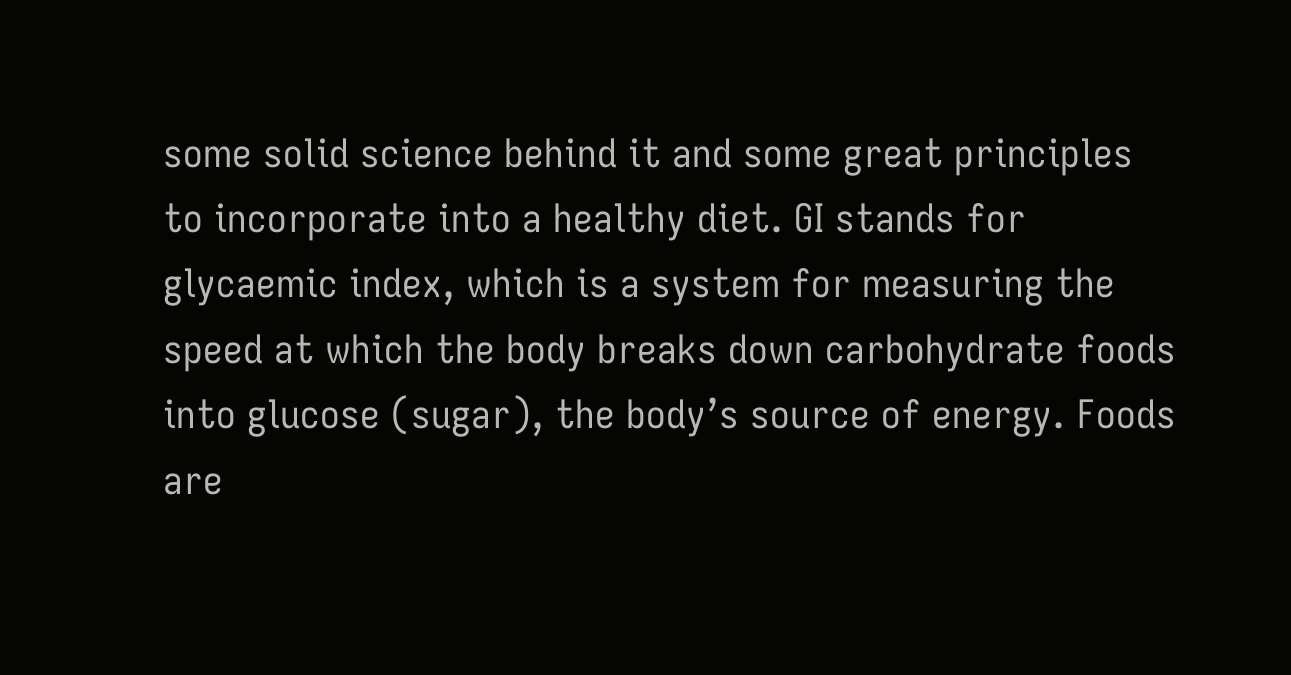some solid science behind it and some great principles to incorporate into a healthy diet. GI stands for glycaemic index, which is a system for measuring the speed at which the body breaks down carbohydrate foods into glucose (sugar), the body’s source of energy. Foods are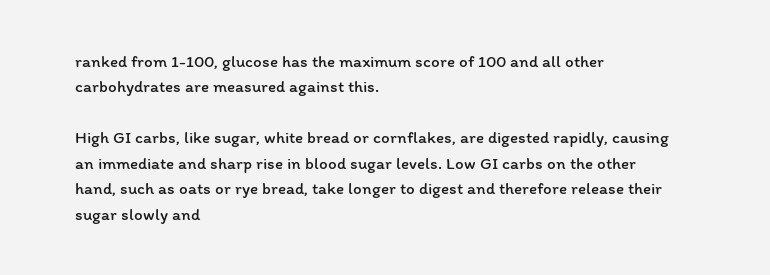ranked from 1-100, glucose has the maximum score of 100 and all other carbohydrates are measured against this.

High GI carbs, like sugar, white bread or cornflakes, are digested rapidly, causing an immediate and sharp rise in blood sugar levels. Low GI carbs on the other hand, such as oats or rye bread, take longer to digest and therefore release their sugar slowly and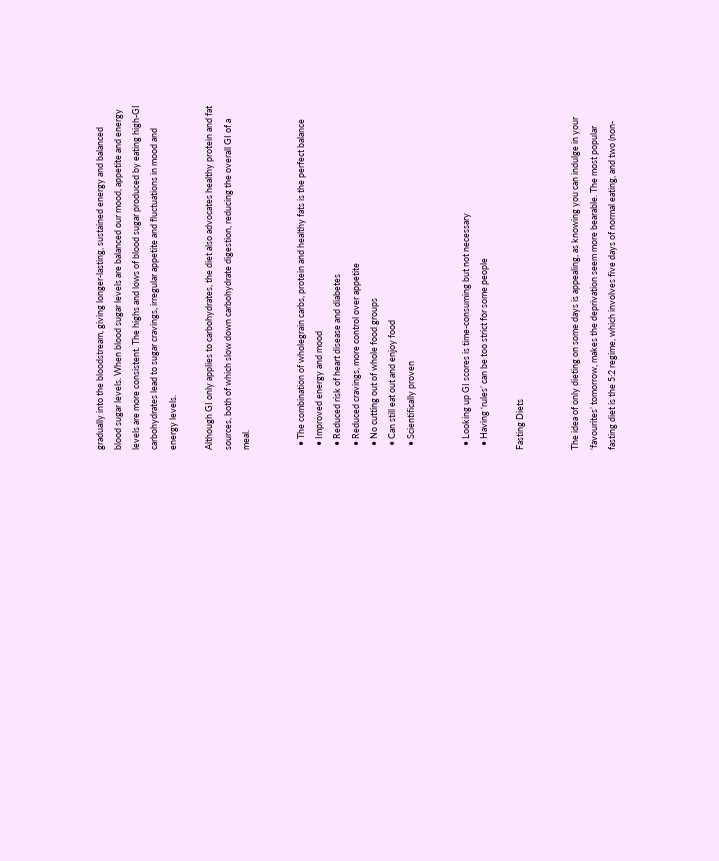gradually into the bloodstream, giving longer-lasting, sustained energy and balanced blood sugar levels. When blood sugar levels are balanced our mood, appetite and energy levels are more consistent. The highs and lows of blood sugar produced by eating high-GI carbohydrates lead to sugar cravings, irregular appetite and fluctuations in mood and energy levels.

Although GI only applies to carbohydrates, the diet also advocates healthy protein and fat sources, both of which slow down carbohydrate digestion, reducing the overall GI of a meal.


  • The combination of wholegrain carbs, protein and healthy fats is the perfect balance
  • Improved energy and mood
  • Reduced risk of heart disease and diabetes
  • Reduced cravings, more control over appetite
  • No cutting out of whole food groups
  • Can still eat out and enjoy food
  • Scientifically proven


  • Looking up GI scores is time-consuming but not necessary
  • Having ‘rules’ can be too strict for some people

Fasting Diets


The idea of only dieting on some days is appealing, as knowing you can indulge in your ‘favourites’ tomorrow, makes the deprivation seem more bearable. The most popular fasting diet is the 5:2 regime, which involves five days of normal eating, and two (non-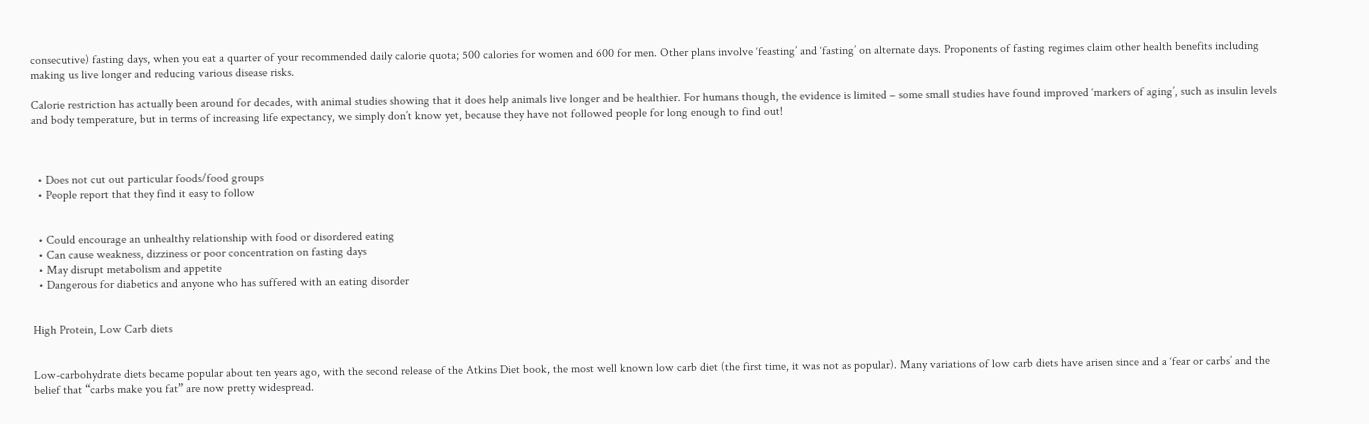consecutive) fasting days, when you eat a quarter of your recommended daily calorie quota; 500 calories for women and 600 for men. Other plans involve ‘feasting’ and ‘fasting’ on alternate days. Proponents of fasting regimes claim other health benefits including making us live longer and reducing various disease risks.

Calorie restriction has actually been around for decades, with animal studies showing that it does help animals live longer and be healthier. For humans though, the evidence is limited – some small studies have found improved ‘markers of aging’, such as insulin levels and body temperature, but in terms of increasing life expectancy, we simply don’t know yet, because they have not followed people for long enough to find out!



  • Does not cut out particular foods/food groups
  • People report that they find it easy to follow


  • Could encourage an unhealthy relationship with food or disordered eating
  • Can cause weakness, dizziness or poor concentration on fasting days
  • May disrupt metabolism and appetite
  • Dangerous for diabetics and anyone who has suffered with an eating disorder


High Protein, Low Carb diets


Low-carbohydrate diets became popular about ten years ago, with the second release of the Atkins Diet book, the most well known low carb diet (the first time, it was not as popular). Many variations of low carb diets have arisen since and a ‘fear or carbs’ and the belief that “carbs make you fat” are now pretty widespread.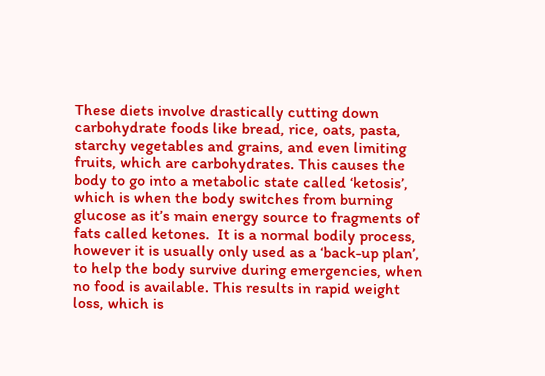These diets involve drastically cutting down carbohydrate foods like bread, rice, oats, pasta, starchy vegetables and grains, and even limiting fruits, which are carbohydrates. This causes the body to go into a metabolic state called ‘ketosis’, which is when the body switches from burning glucose as it’s main energy source to fragments of fats called ketones.  It is a normal bodily process, however it is usually only used as a ‘back-up plan’, to help the body survive during emergencies, when no food is available. This results in rapid weight loss, which is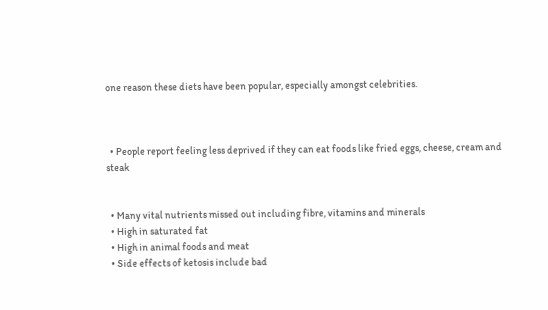one reason these diets have been popular, especially amongst celebrities.



  • People report feeling less deprived if they can eat foods like fried eggs, cheese, cream and steak


  • Many vital nutrients missed out including fibre, vitamins and minerals
  • High in saturated fat
  • High in animal foods and meat
  • Side effects of ketosis include bad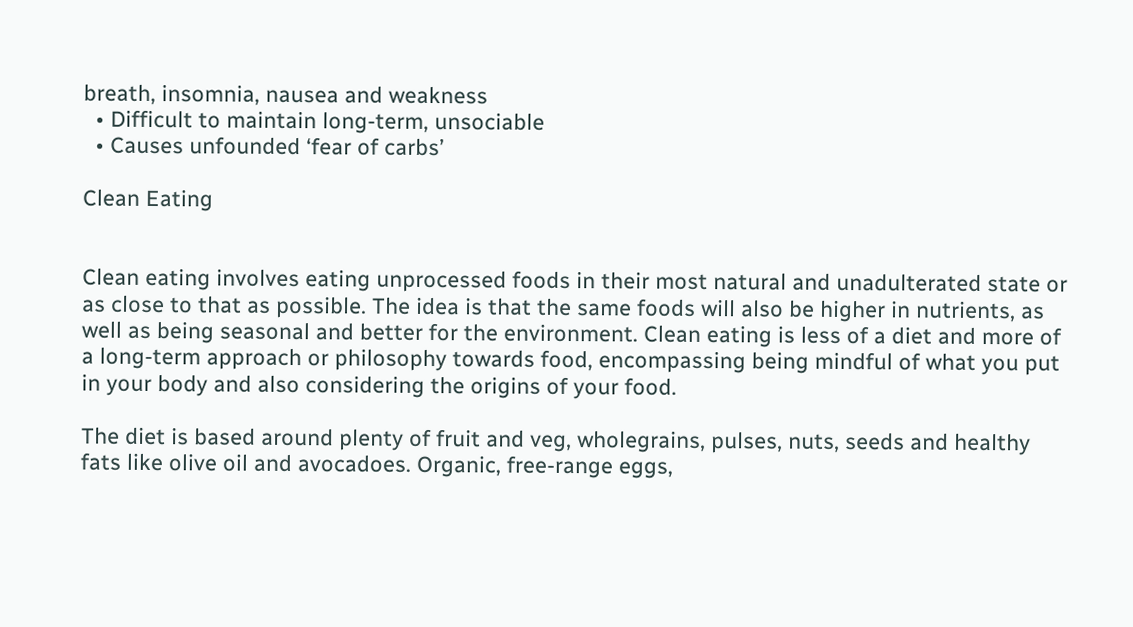breath, insomnia, nausea and weakness
  • Difficult to maintain long-term, unsociable
  • Causes unfounded ‘fear of carbs’

Clean Eating


Clean eating involves eating unprocessed foods in their most natural and unadulterated state or as close to that as possible. The idea is that the same foods will also be higher in nutrients, as well as being seasonal and better for the environment. Clean eating is less of a diet and more of a long-term approach or philosophy towards food, encompassing being mindful of what you put in your body and also considering the origins of your food.

The diet is based around plenty of fruit and veg, wholegrains, pulses, nuts, seeds and healthy fats like olive oil and avocadoes. Organic, free-range eggs,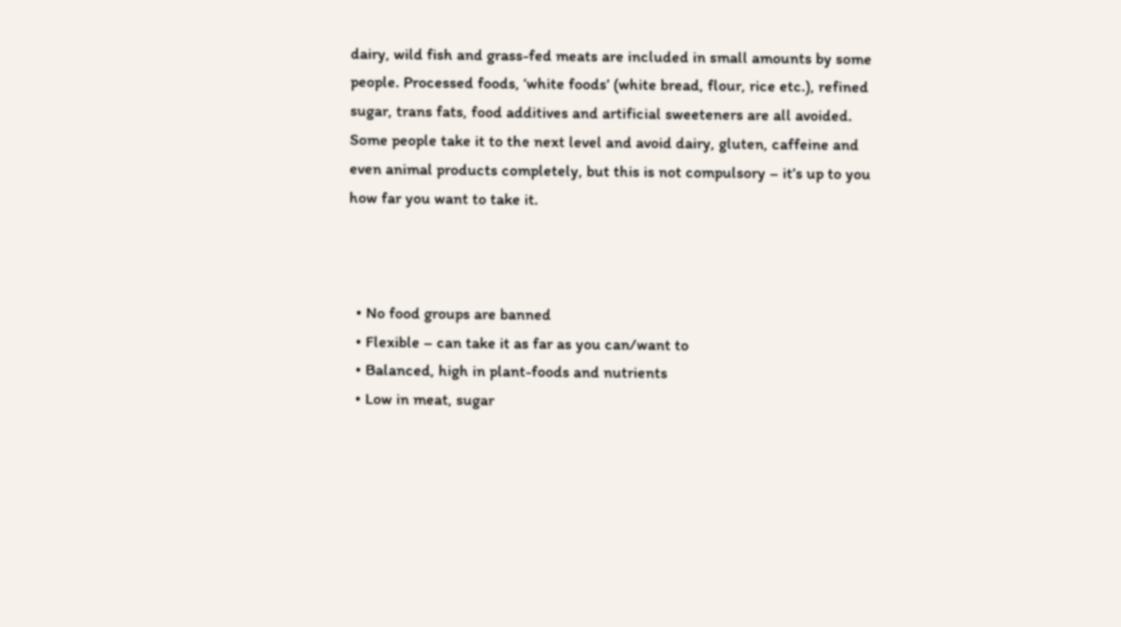dairy, wild fish and grass-fed meats are included in small amounts by some people. Processed foods, ‘white foods’ (white bread, flour, rice etc.), refined sugar, trans fats, food additives and artificial sweeteners are all avoided. Some people take it to the next level and avoid dairy, gluten, caffeine and even animal products completely, but this is not compulsory – it’s up to you how far you want to take it.



  • No food groups are banned
  • Flexible – can take it as far as you can/want to
  • Balanced, high in plant-foods and nutrients
  • Low in meat, sugar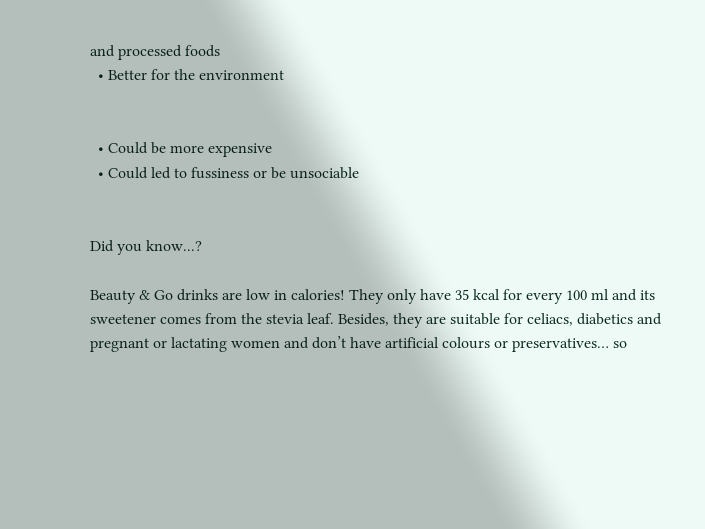and processed foods
  • Better for the environment


  • Could be more expensive
  • Could led to fussiness or be unsociable


Did you know...?

Beauty & Go drinks are low in calories! They only have 35 kcal for every 100 ml and its sweetener comes from the stevia leaf. Besides, they are suitable for celiacs, diabetics and pregnant or lactating women and don’t have artificial colours or preservatives… so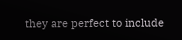they are perfect to include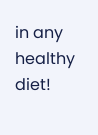in any healthy diet!